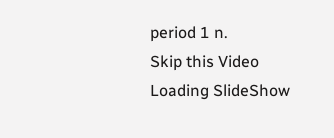period 1 n.
Skip this Video
Loading SlideShow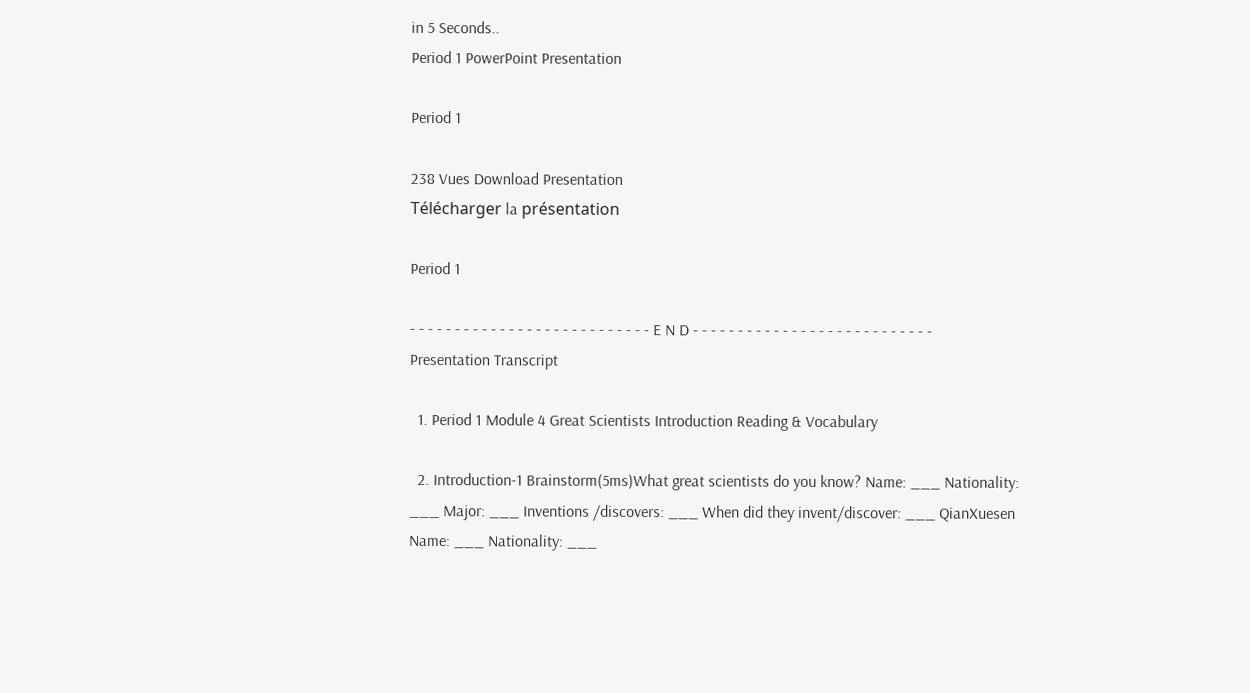in 5 Seconds..
Period 1 PowerPoint Presentation

Period 1

238 Vues Download Presentation
Télécharger la présentation

Period 1

- - - - - - - - - - - - - - - - - - - - - - - - - - - E N D - - - - - - - - - - - - - - - - - - - - - - - - - - -
Presentation Transcript

  1. Period 1 Module 4 Great Scientists Introduction Reading & Vocabulary

  2. Introduction-1 Brainstorm(5ms)What great scientists do you know? Name: ___ Nationality: ___ Major: ___ Inventions /discovers: ___ When did they invent/discover: ___ QianXuesen Name: ___ Nationality: ___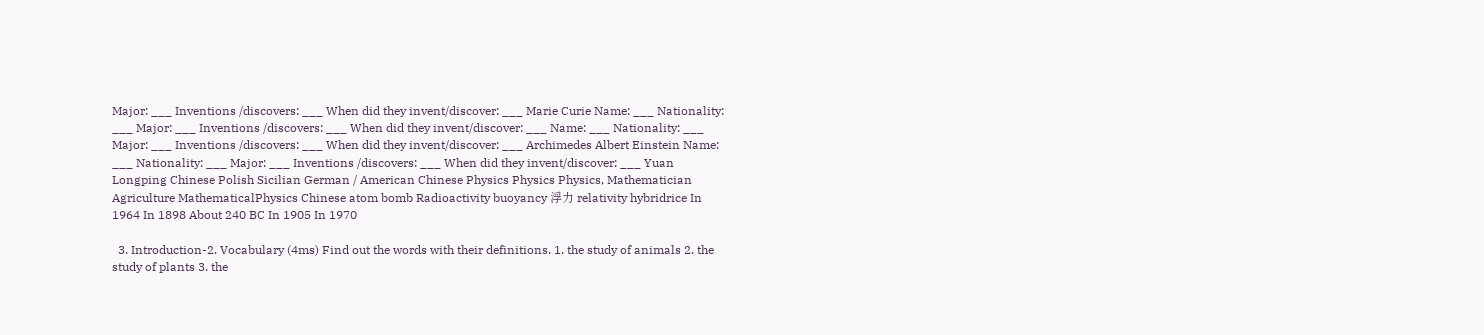Major: ___ Inventions /discovers: ___ When did they invent/discover: ___ Marie Curie Name: ___ Nationality: ___ Major: ___ Inventions /discovers: ___ When did they invent/discover: ___ Name: ___ Nationality: ___ Major: ___ Inventions /discovers: ___ When did they invent/discover: ___ Archimedes Albert Einstein Name: ___ Nationality: ___ Major: ___ Inventions /discovers: ___ When did they invent/discover: ___ Yuan Longping Chinese Polish Sicilian German / American Chinese Physics Physics Physics, Mathematician Agriculture MathematicalPhysics Chinese atom bomb Radioactivity buoyancy 浮力 relativity hybridrice In 1964 In 1898 About 240 BC In 1905 In 1970

  3. Introduction-2. Vocabulary (4ms) Find out the words with their definitions. 1. the study of animals 2. the study of plants 3. the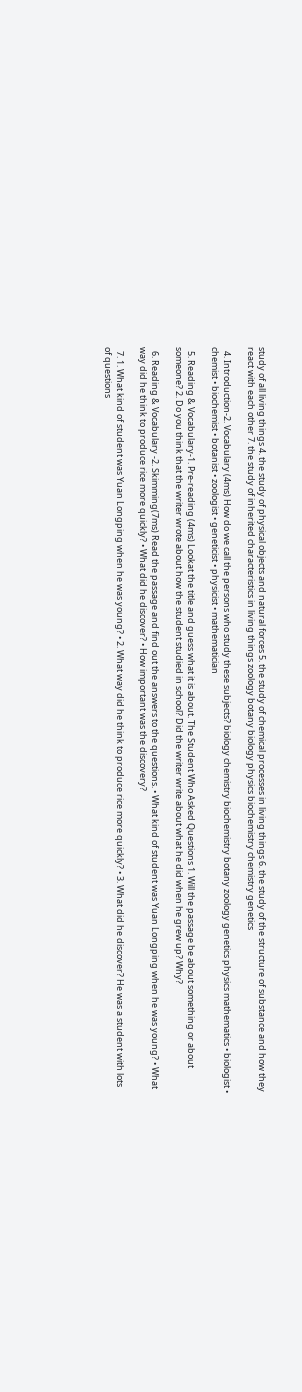study of all living things 4. the study of physical objects and natural forces 5. the study of chemical processes in living things 6. the study of the structure of substance and how they react with each other 7. the study of inherited characteristics in living things zoology botany biology physics biochemistry chemistry genetics

  4. Introduction-2. Vocabulary (4ms) How do we call the persons who study these subjects? biology chemistry biochemistry botany zoology genetics physics mathematics • biologist • chemist • biochemist • botanist • zoologist • geneticist • physicist • mathematician

  5. Reading & Vocabulary-1. Pre-reading (4ms) Lookat the title and guess what it is about. The Student Who Asked Questions 1. Will the passage be about something or about someone? 2. Do you think that the writer wrote about how the student studied in school? Did the writer write about what he did when he grew up? Why?

  6. Reading & Vocabulary -2. Skimming(7ms) Read the passage and find out the answers to the questions. • What kind of student was Yuan Longping when he was young? • What way did he think to produce rice more quickly? • What did he discover? • How important was the discovery?

  7. 1. What kind of student was Yuan Longping when he was young? • 2. What way did he think to produce rice more quickly? • 3. What did he discover? He was a student with lots of questions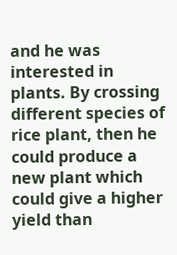and he was interested in plants. By crossing different species of rice plant, then he could produce a new plant which could give a higher yield than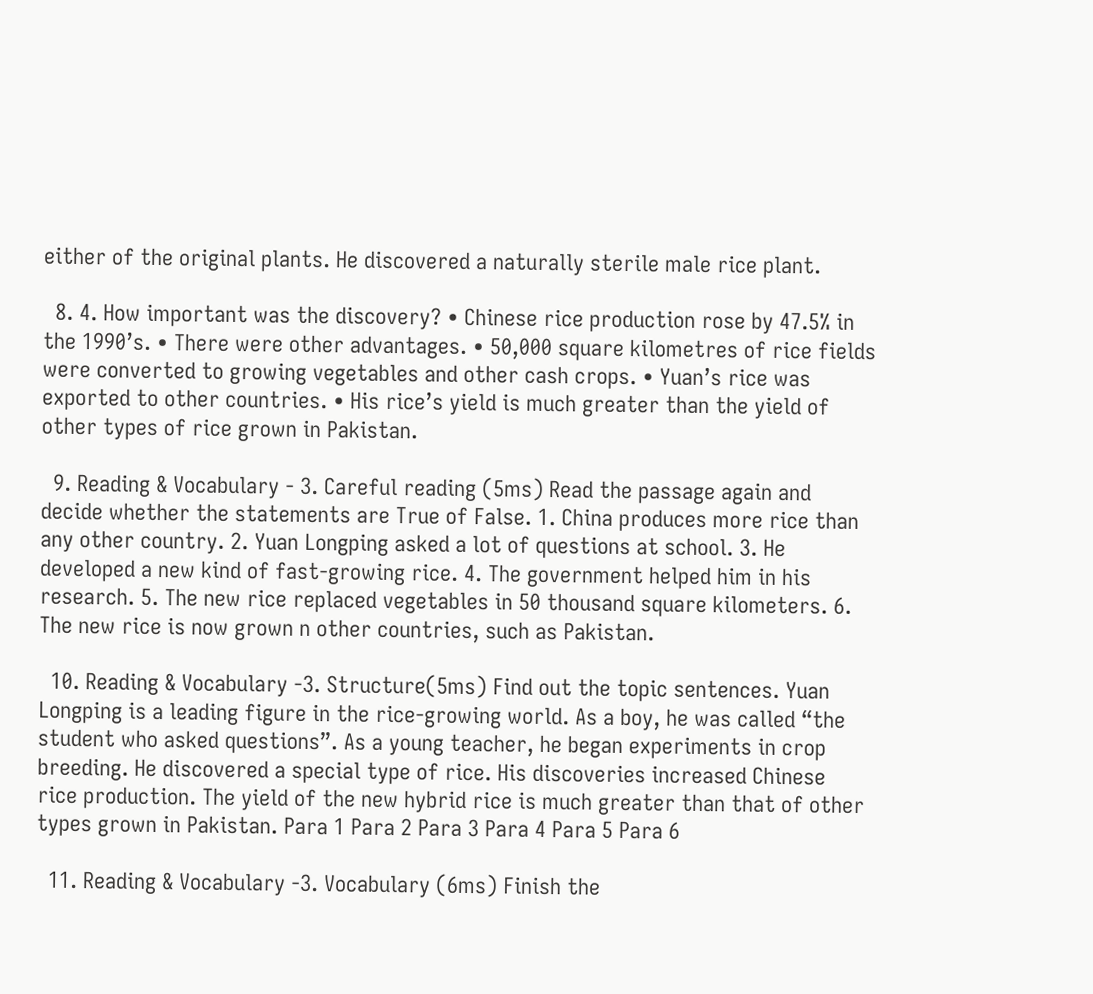either of the original plants. He discovered a naturally sterile male rice plant.

  8. 4. How important was the discovery? • Chinese rice production rose by 47.5% in the 1990’s. • There were other advantages. • 50,000 square kilometres of rice fields were converted to growing vegetables and other cash crops. • Yuan’s rice was exported to other countries. • His rice’s yield is much greater than the yield of other types of rice grown in Pakistan.

  9. Reading & Vocabulary - 3. Careful reading (5ms) Read the passage again and decide whether the statements are True of False. 1. China produces more rice than any other country. 2. Yuan Longping asked a lot of questions at school. 3. He developed a new kind of fast-growing rice. 4. The government helped him in his research. 5. The new rice replaced vegetables in 50 thousand square kilometers. 6. The new rice is now grown n other countries, such as Pakistan.

  10. Reading & Vocabulary -3. Structure(5ms) Find out the topic sentences. Yuan Longping is a leading figure in the rice-growing world. As a boy, he was called “the student who asked questions”. As a young teacher, he began experiments in crop breeding. He discovered a special type of rice. His discoveries increased Chinese rice production. The yield of the new hybrid rice is much greater than that of other types grown in Pakistan. Para 1 Para 2 Para 3 Para 4 Para 5 Para 6

  11. Reading & Vocabulary -3. Vocabulary (6ms) Finish the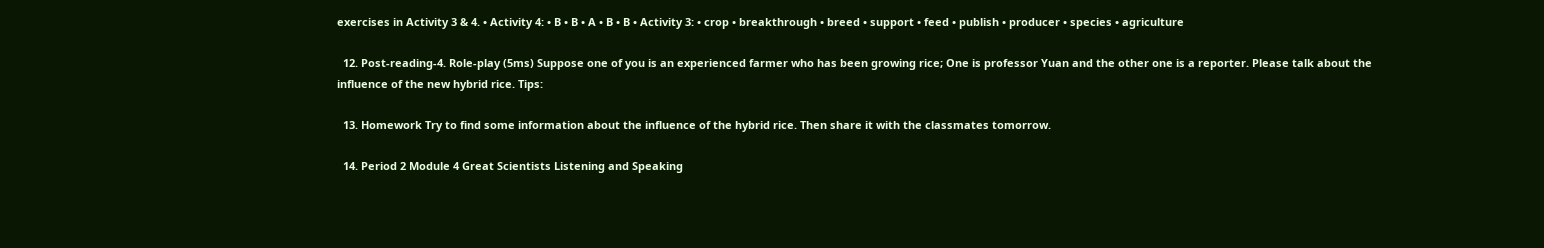exercises in Activity 3 & 4. • Activity 4: • B • B • A • B • B • Activity 3: • crop • breakthrough • breed • support • feed • publish • producer • species • agriculture

  12. Post-reading-4. Role-play (5ms) Suppose one of you is an experienced farmer who has been growing rice; One is professor Yuan and the other one is a reporter. Please talk about the influence of the new hybrid rice. Tips:

  13. Homework Try to find some information about the influence of the hybrid rice. Then share it with the classmates tomorrow.

  14. Period 2 Module 4 Great Scientists Listening and Speaking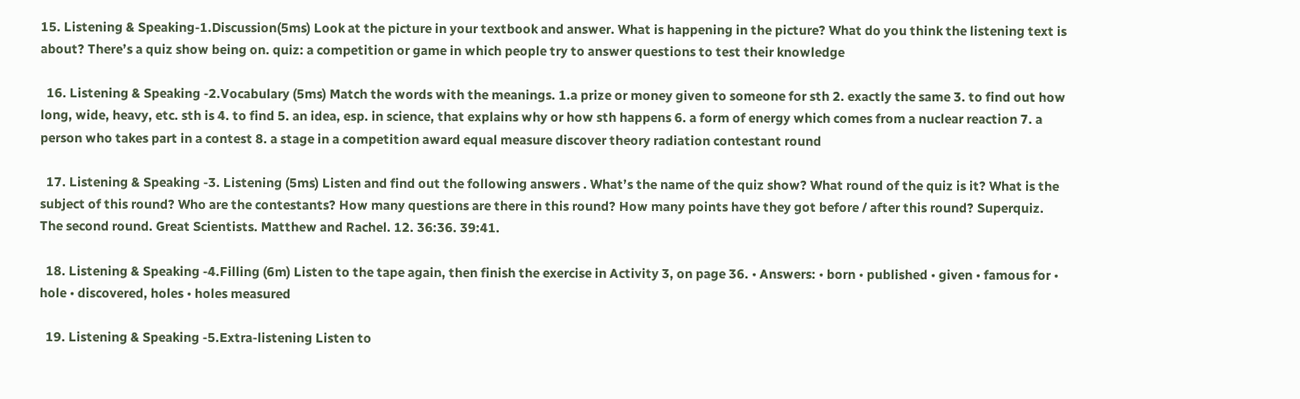15. Listening & Speaking-1.Discussion(5ms) Look at the picture in your textbook and answer. What is happening in the picture? What do you think the listening text is about? There’s a quiz show being on. quiz: a competition or game in which people try to answer questions to test their knowledge

  16. Listening & Speaking -2.Vocabulary (5ms) Match the words with the meanings. 1.a prize or money given to someone for sth 2. exactly the same 3. to find out how long, wide, heavy, etc. sth is 4. to find 5. an idea, esp. in science, that explains why or how sth happens 6. a form of energy which comes from a nuclear reaction 7. a person who takes part in a contest 8. a stage in a competition award equal measure discover theory radiation contestant round

  17. Listening & Speaking -3. Listening (5ms) Listen and find out the following answers . What’s the name of the quiz show? What round of the quiz is it? What is the subject of this round? Who are the contestants? How many questions are there in this round? How many points have they got before / after this round? Superquiz. The second round. Great Scientists. Matthew and Rachel. 12. 36:36. 39:41.

  18. Listening & Speaking -4.Filling (6m) Listen to the tape again, then finish the exercise in Activity 3, on page 36. • Answers: • born • published • given • famous for • hole • discovered, holes • holes measured

  19. Listening & Speaking -5.Extra-listening Listen to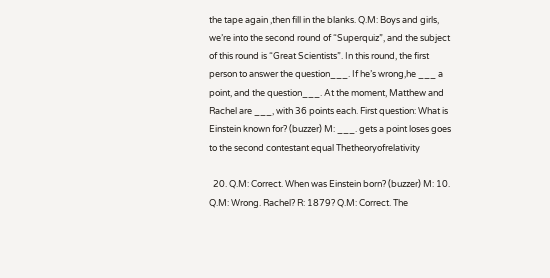the tape again ,then fill in the blanks. Q.M: Boys and girls, we’re into the second round of “Superquiz”, and the subject of this round is “Great Scientists”. In this round, the first person to answer the question___. If he’s wrong,he ___ a point, and the question___. At the moment, Matthew and Rachel are ___, with 36 points each. First question: What is Einstein known for? (buzzer) M: ___. gets a point loses goes to the second contestant equal Thetheoryofrelativity

  20. Q.M: Correct. When was Einstein born? (buzzer) M: 10. Q.M: Wrong. Rachel? R: 1879? Q.M: Correct. The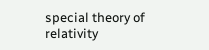special theory of relativity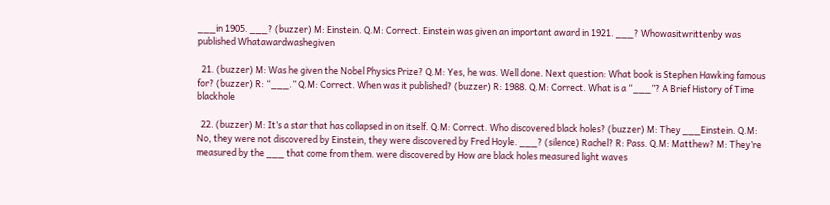___in 1905. ___? (buzzer) M: Einstein. Q.M: Correct. Einstein was given an important award in 1921. ___? Whowasitwrittenby was published Whatawardwashegiven

  21. (buzzer) M: Was he given the Nobel Physics Prize? Q.M: Yes, he was. Well done. Next question: What book is Stephen Hawking famous for? (buzzer) R: “___.” Q.M: Correct. When was it published? (buzzer) R: 1988. Q.M: Correct. What is a “___”? A Brief History of Time blackhole

  22. (buzzer) M: It’s a star that has collapsed in on itself. Q.M: Correct. Who discovered black holes? (buzzer) M: They ___Einstein. Q.M: No, they were not discovered by Einstein, they were discovered by Fred Hoyle. ___? (silence) Rachel? R: Pass. Q.M: Matthew? M: They’re measured by the ___ that come from them. were discovered by How are black holes measured light waves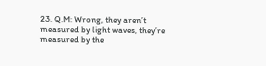23. Q.M: Wrong, they aren’t measured by light waves, they’re measured by the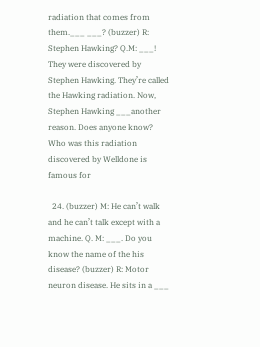radiation that comes from them.___ ___? (buzzer) R: Stephen Hawking? Q.M: ___! They were discovered by Stephen Hawking. They’re called the Hawking radiation. Now, Stephen Hawking ___another reason. Does anyone know? Who was this radiation discovered by Welldone is famous for

  24. (buzzer) M: He can’t walk and he can’t talk except with a machine. Q. M: ___. Do you know the name of the his disease? (buzzer) R: Motor neuron disease. He sits in a ___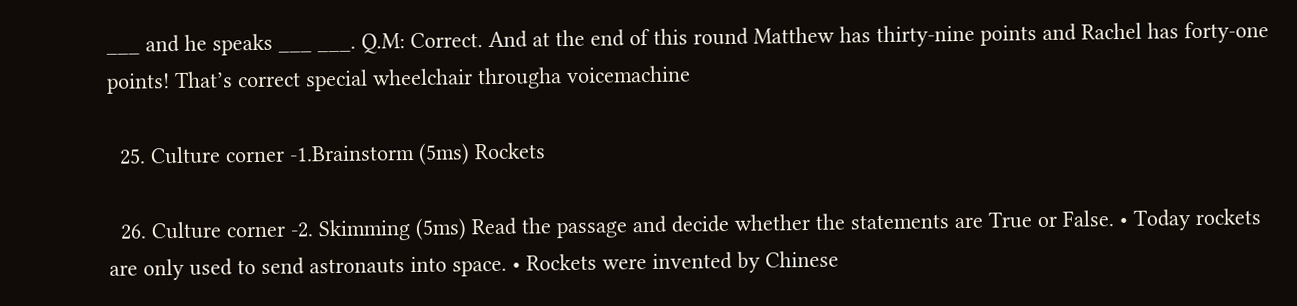___ and he speaks ___ ___. Q.M: Correct. And at the end of this round Matthew has thirty-nine points and Rachel has forty-one points! That’s correct special wheelchair througha voicemachine

  25. Culture corner -1.Brainstorm (5ms) Rockets

  26. Culture corner -2. Skimming (5ms) Read the passage and decide whether the statements are True or False. • Today rockets are only used to send astronauts into space. • Rockets were invented by Chinese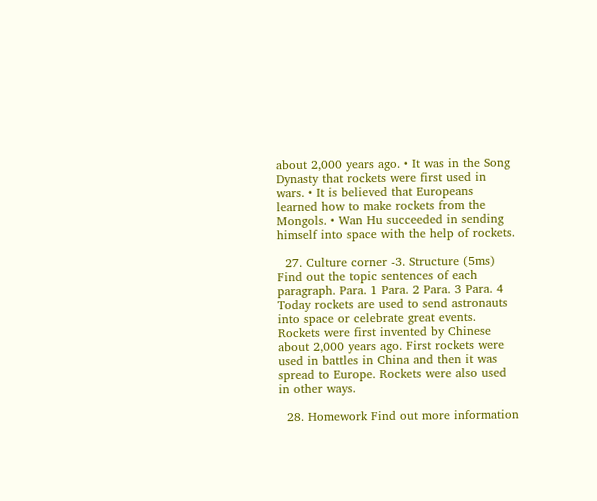about 2,000 years ago. • It was in the Song Dynasty that rockets were first used in wars. • It is believed that Europeans learned how to make rockets from the Mongols. • Wan Hu succeeded in sending himself into space with the help of rockets.

  27. Culture corner -3. Structure (5ms) Find out the topic sentences of each paragraph. Para. 1 Para. 2 Para. 3 Para. 4 Today rockets are used to send astronauts into space or celebrate great events. Rockets were first invented by Chinese about 2,000 years ago. First rockets were used in battles in China and then it was spread to Europe. Rockets were also used in other ways.

  28. Homework Find out more information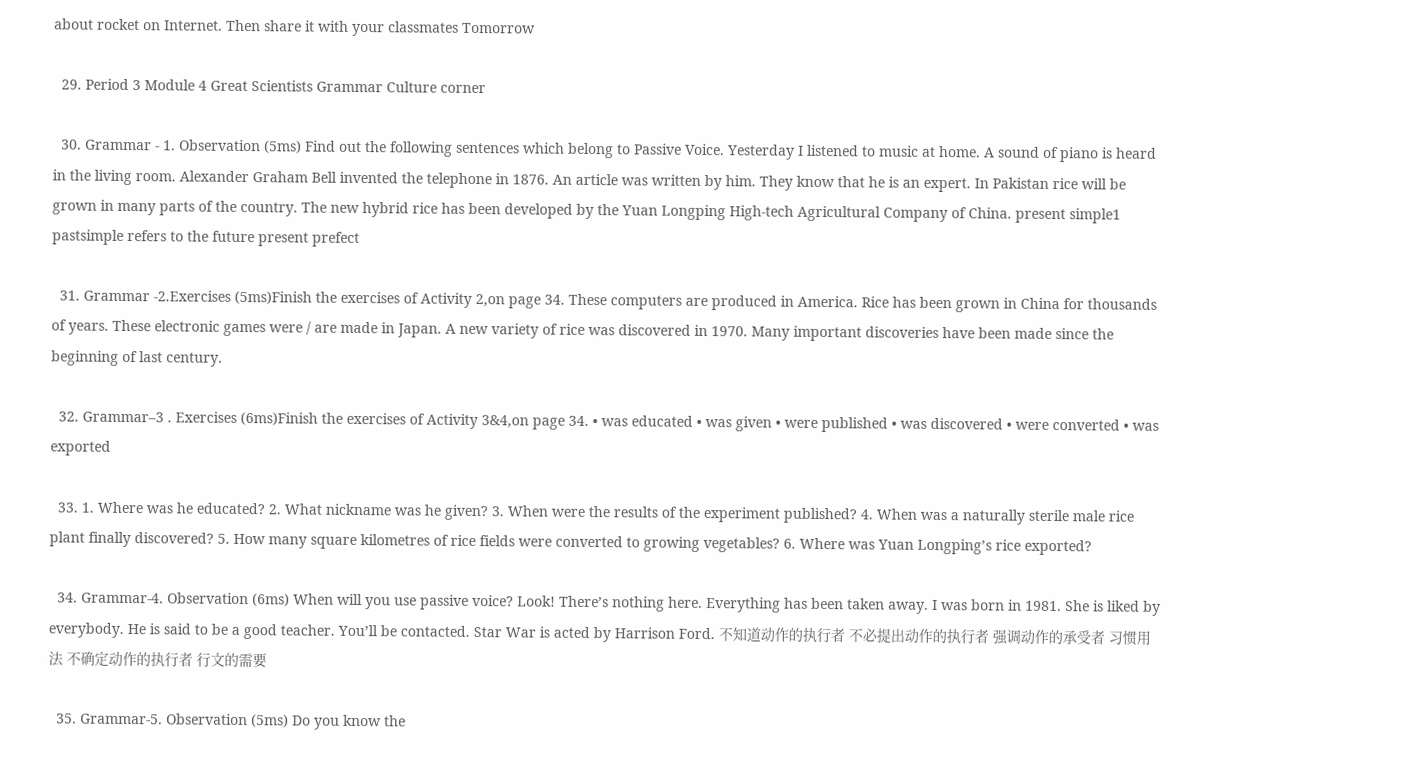about rocket on Internet. Then share it with your classmates Tomorrow

  29. Period 3 Module 4 Great Scientists Grammar Culture corner

  30. Grammar - 1. Observation (5ms) Find out the following sentences which belong to Passive Voice. Yesterday I listened to music at home. A sound of piano is heard in the living room. Alexander Graham Bell invented the telephone in 1876. An article was written by him. They know that he is an expert. In Pakistan rice will be grown in many parts of the country. The new hybrid rice has been developed by the Yuan Longping High-tech Agricultural Company of China. present simple1 pastsimple refers to the future present prefect

  31. Grammar -2.Exercises (5ms)Finish the exercises of Activity 2,on page 34. These computers are produced in America. Rice has been grown in China for thousands of years. These electronic games were / are made in Japan. A new variety of rice was discovered in 1970. Many important discoveries have been made since the beginning of last century.

  32. Grammar–3 . Exercises (6ms)Finish the exercises of Activity 3&4,on page 34. • was educated • was given • were published • was discovered • were converted • was exported

  33. 1. Where was he educated? 2. What nickname was he given? 3. When were the results of the experiment published? 4. When was a naturally sterile male rice plant finally discovered? 5. How many square kilometres of rice fields were converted to growing vegetables? 6. Where was Yuan Longping’s rice exported?

  34. Grammar-4. Observation (6ms) When will you use passive voice? Look! There’s nothing here. Everything has been taken away. I was born in 1981. She is liked by everybody. He is said to be a good teacher. You’ll be contacted. Star War is acted by Harrison Ford. 不知道动作的执行者 不必提出动作的执行者 强调动作的承受者 习惯用法 不确定动作的执行者 行文的需要

  35. Grammar-5. Observation (5ms) Do you know the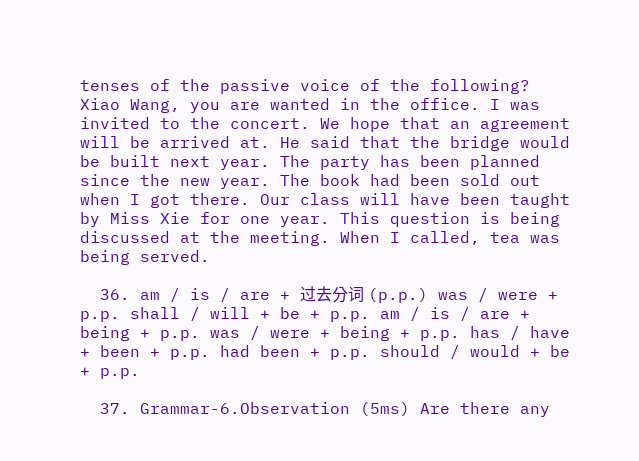tenses of the passive voice of the following? Xiao Wang, you are wanted in the office. I was invited to the concert. We hope that an agreement will be arrived at. He said that the bridge would be built next year. The party has been planned since the new year. The book had been sold out when I got there. Our class will have been taught by Miss Xie for one year. This question is being discussed at the meeting. When I called, tea was being served.

  36. am / is / are + 过去分词 (p.p.) was / were + p.p. shall / will + be + p.p. am / is / are + being + p.p. was / were + being + p.p. has / have + been + p.p. had been + p.p. should / would + be + p.p.

  37. Grammar-6.Observation (5ms) Are there any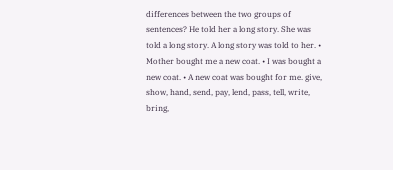differences between the two groups of sentences? He told her a long story. She was told a long story. A long story was told to her. • Mother bought me a new coat. • I was bought a new coat. • A new coat was bought for me. give, show, hand, send, pay, lend, pass, tell, write, bring,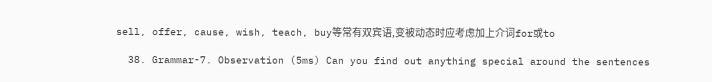sell, offer, cause, wish, teach, buy等常有双宾语,变被动态时应考虑加上介词for或to

  38. Grammar-7. Observation (5ms) Can you find out anything special around the sentences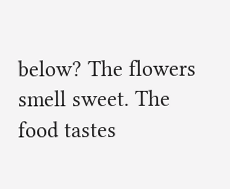below? The flowers smell sweet. The food tastes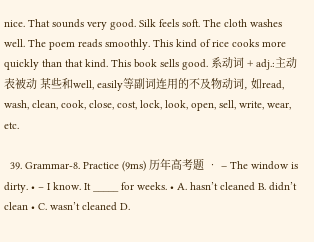nice. That sounds very good. Silk feels soft. The cloth washes well. The poem reads smoothly. This kind of rice cooks more quickly than that kind. This book sells good. 系动词 + adj.:主动表被动 某些和well, easily等副词连用的不及物动词, 如read, wash, clean, cook, close, cost, lock, look, open, sell, write, wear, etc.

  39. Grammar-8. Practice (9ms) 历年高考题 • – The window is dirty. • – I know. It _____ for weeks. • A. hasn’t cleaned B. didn’t clean • C. wasn’t cleaned D.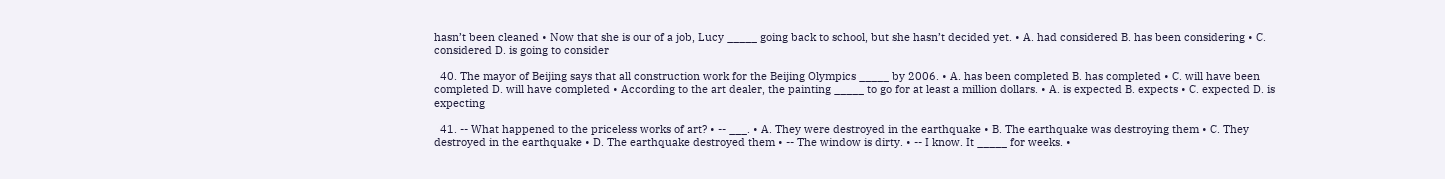hasn’t been cleaned • Now that she is our of a job, Lucy _____ going back to school, but she hasn’t decided yet. • A. had considered B. has been considering • C. considered D. is going to consider

  40. The mayor of Beijing says that all construction work for the Beijing Olympics _____ by 2006. • A. has been completed B. has completed • C. will have been completed D. will have completed • According to the art dealer, the painting _____ to go for at least a million dollars. • A. is expected B. expects • C. expected D. is expecting

  41. -- What happened to the priceless works of art? • -- ___. • A. They were destroyed in the earthquake • B. The earthquake was destroying them • C. They destroyed in the earthquake • D. The earthquake destroyed them • -- The window is dirty. • -- I know. It _____ for weeks. •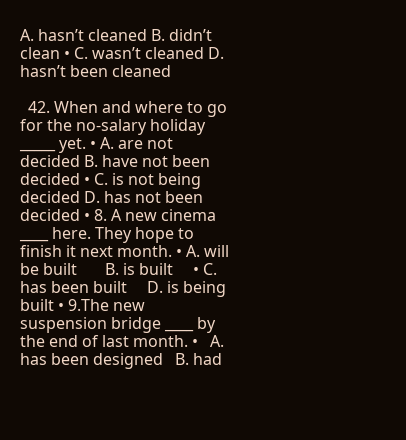A. hasn’t cleaned B. didn’t clean • C. wasn’t cleaned D. hasn’t been cleaned

  42. When and where to go for the no-salary holiday _____ yet. • A. are not decided B. have not been decided • C. is not being decided D. has not been decided • 8. A new cinema ____ here. They hope to finish it next month. • A. will be built       B. is built     • C. has been built     D. is being built • 9.The new suspension bridge ____ by the end of last month. •   A. has been designed   B. had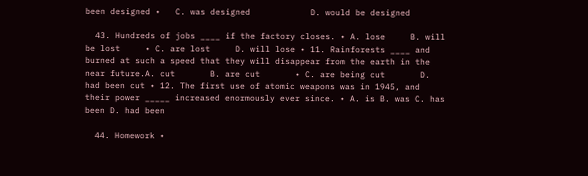been designed •   C. was designed            D. would be designed

  43. Hundreds of jobs ____ if the factory closes. • A. lose     B. will be lost     • C. are lost     D. will lose • 11. Rainforests ____ and burned at such a speed that they will disappear from the earth in the near future.A. cut       B. are cut       • C. are being cut       D. had been cut • 12. The first use of atomic weapons was in 1945, and their power _____ increased enormously ever since. • A. is B. was C. has been D. had been

  44. Homework •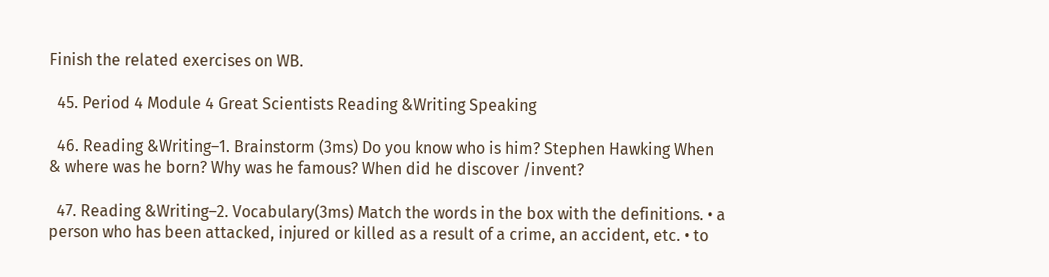Finish the related exercises on WB.

  45. Period 4 Module 4 Great Scientists Reading &Writing Speaking

  46. Reading &Writing–1. Brainstorm (3ms) Do you know who is him? Stephen Hawking When & where was he born? Why was he famous? When did he discover /invent?

  47. Reading &Writing–2. Vocabulary(3ms) Match the words in the box with the definitions. • a person who has been attacked, injured or killed as a result of a crime, an accident, etc. • to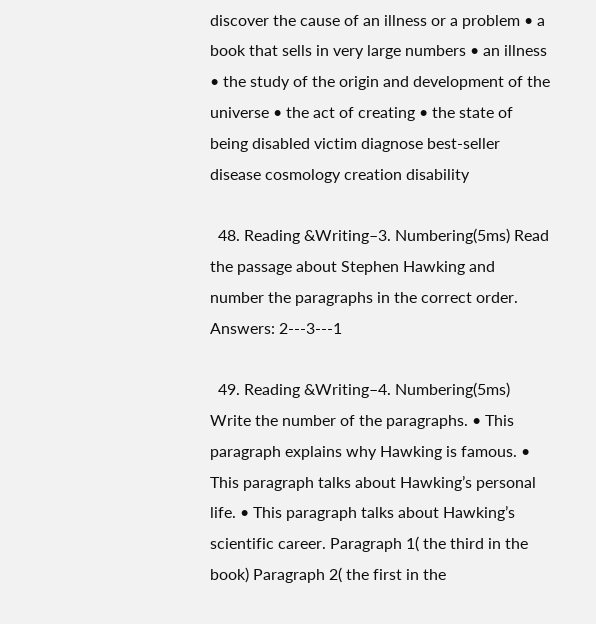discover the cause of an illness or a problem • a book that sells in very large numbers • an illness • the study of the origin and development of the universe • the act of creating • the state of being disabled victim diagnose best-seller disease cosmology creation disability

  48. Reading &Writing–3. Numbering(5ms) Read the passage about Stephen Hawking and number the paragraphs in the correct order. Answers: 2---3---1

  49. Reading &Writing–4. Numbering(5ms) Write the number of the paragraphs. • This paragraph explains why Hawking is famous. • This paragraph talks about Hawking’s personal life. • This paragraph talks about Hawking’s scientific career. Paragraph 1( the third in the book) Paragraph 2( the first in the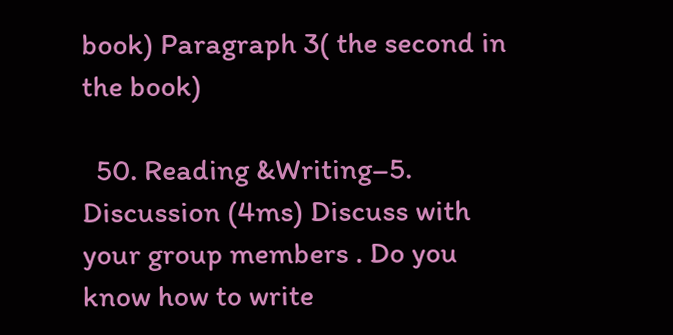book) Paragraph 3( the second in the book)

  50. Reading &Writing–5. Discussion (4ms) Discuss with your group members . Do you know how to write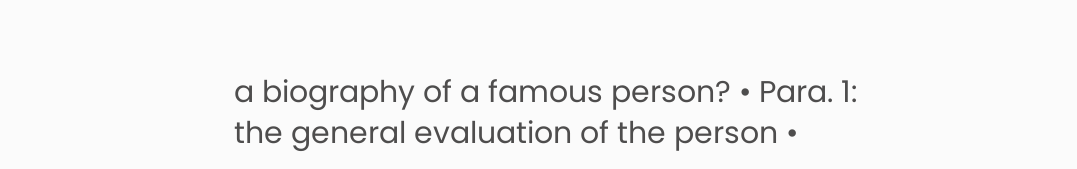a biography of a famous person? • Para. 1: the general evaluation of the person •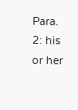Para. 2: his or her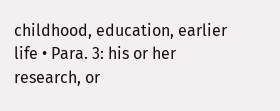childhood, education, earlier life • Para. 3: his or her research, or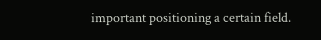important positioning a certain field.